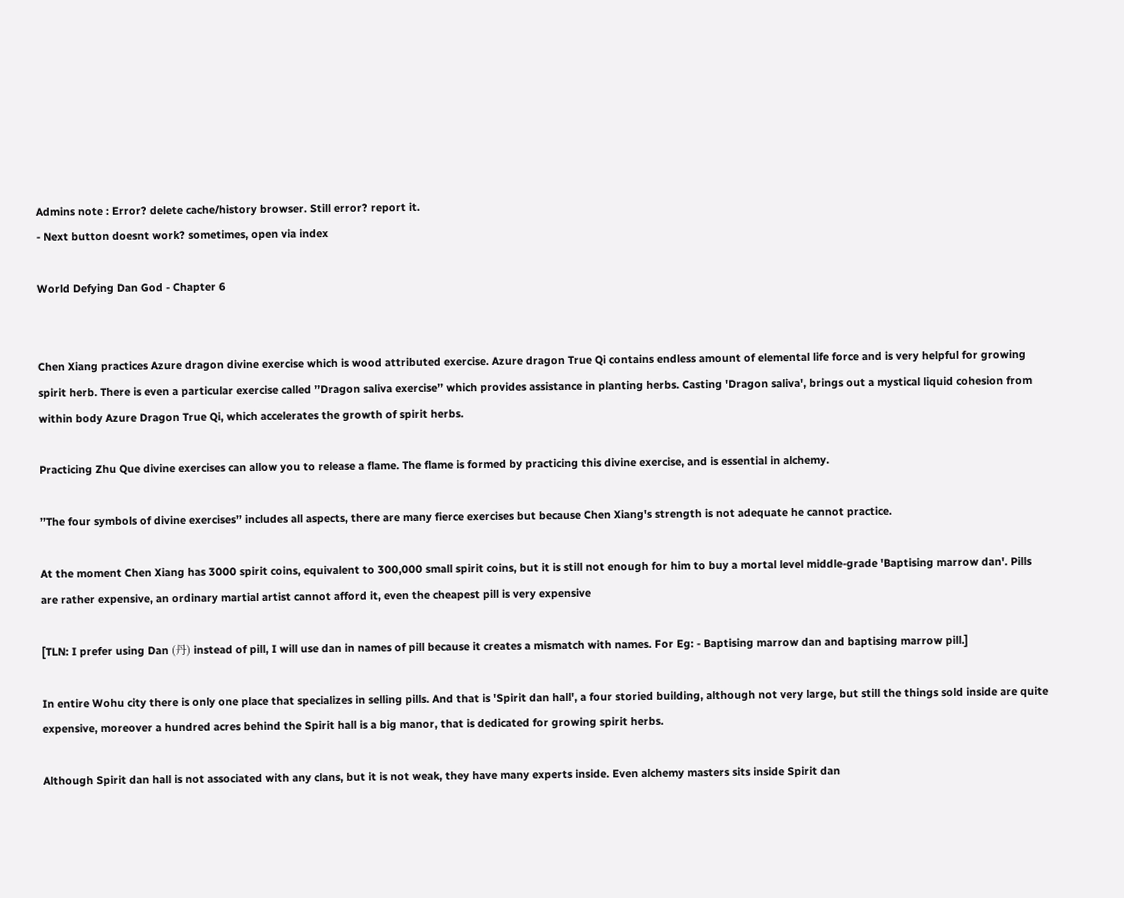Admins note : Error? delete cache/history browser. Still error? report it.
- Next button doesnt work? sometimes, open via index

World Defying Dan God - Chapter 6


Chen Xiang practices Azure dragon divine exercise which is wood attributed exercise. Azure dragon True Qi contains endless amount of elemental life force and is very helpful for growing spirit herb. There is even a particular exercise called ’’Dragon saliva exercise’’ which provides assistance in planting herbs. Casting 'Dragon saliva', brings out a mystical liquid cohesion from within body Azure Dragon True Qi, which accelerates the growth of spirit herbs.

Practicing Zhu Que divine exercises can allow you to release a flame. The flame is formed by practicing this divine exercise, and is essential in alchemy.

’’The four symbols of divine exercises’’ includes all aspects, there are many fierce exercises but because Chen Xiang's strength is not adequate he cannot practice.

At the moment Chen Xiang has 3000 spirit coins, equivalent to 300,000 small spirit coins, but it is still not enough for him to buy a mortal level middle-grade 'Baptising marrow dan'. Pills are rather expensive, an ordinary martial artist cannot afford it, even the cheapest pill is very expensive

[TLN: I prefer using Dan (丹) instead of pill, I will use dan in names of pill because it creates a mismatch with names. For Eg: - Baptising marrow dan and baptising marrow pill.]

In entire Wohu city there is only one place that specializes in selling pills. And that is 'Spirit dan hall', a four storied building, although not very large, but still the things sold inside are quite expensive, moreover a hundred acres behind the Spirit hall is a big manor, that is dedicated for growing spirit herbs.

Although Spirit dan hall is not associated with any clans, but it is not weak, they have many experts inside. Even alchemy masters sits inside Spirit dan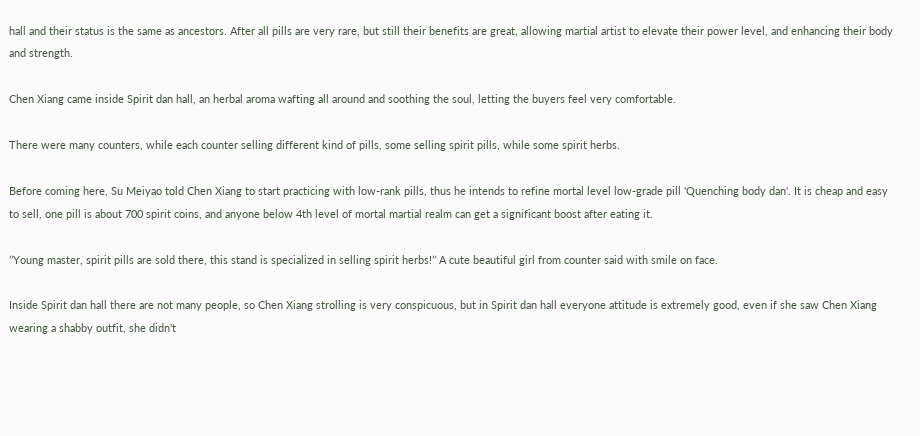hall and their status is the same as ancestors. After all pills are very rare, but still their benefits are great, allowing martial artist to elevate their power level, and enhancing their body and strength.

Chen Xiang came inside Spirit dan hall, an herbal aroma wafting all around and soothing the soul, letting the buyers feel very comfortable.

There were many counters, while each counter selling different kind of pills, some selling spirit pills, while some spirit herbs.

Before coming here, Su Meiyao told Chen Xiang to start practicing with low-rank pills, thus he intends to refine mortal level low-grade pill 'Quenching body dan'. It is cheap and easy to sell, one pill is about 700 spirit coins, and anyone below 4th level of mortal martial realm can get a significant boost after eating it.

’’Young master, spirit pills are sold there, this stand is specialized in selling spirit herbs!’’ A cute beautiful girl from counter said with smile on face.

Inside Spirit dan hall there are not many people, so Chen Xiang strolling is very conspicuous, but in Spirit dan hall everyone attitude is extremely good, even if she saw Chen Xiang wearing a shabby outfit, she didn't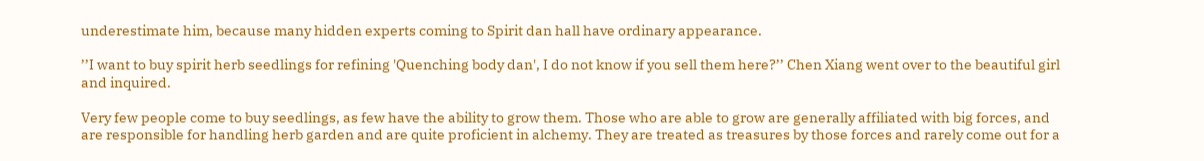underestimate him, because many hidden experts coming to Spirit dan hall have ordinary appearance.

’’I want to buy spirit herb seedlings for refining 'Quenching body dan', I do not know if you sell them here?’’ Chen Xiang went over to the beautiful girl and inquired.

Very few people come to buy seedlings, as few have the ability to grow them. Those who are able to grow are generally affiliated with big forces, and are responsible for handling herb garden and are quite proficient in alchemy. They are treated as treasures by those forces and rarely come out for a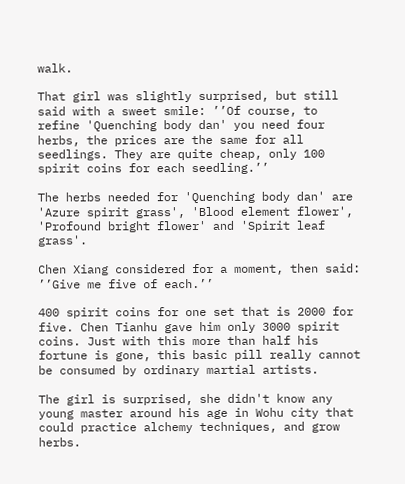walk.

That girl was slightly surprised, but still said with a sweet smile: ’’Of course, to refine 'Quenching body dan' you need four herbs, the prices are the same for all seedlings. They are quite cheap, only 100 spirit coins for each seedling.’’

The herbs needed for 'Quenching body dan' are 'Azure spirit grass', 'Blood element flower', 'Profound bright flower' and 'Spirit leaf grass'.

Chen Xiang considered for a moment, then said: ’’Give me five of each.’’

400 spirit coins for one set that is 2000 for five. Chen Tianhu gave him only 3000 spirit coins. Just with this more than half his fortune is gone, this basic pill really cannot be consumed by ordinary martial artists.

The girl is surprised, she didn't know any young master around his age in Wohu city that could practice alchemy techniques, and grow herbs.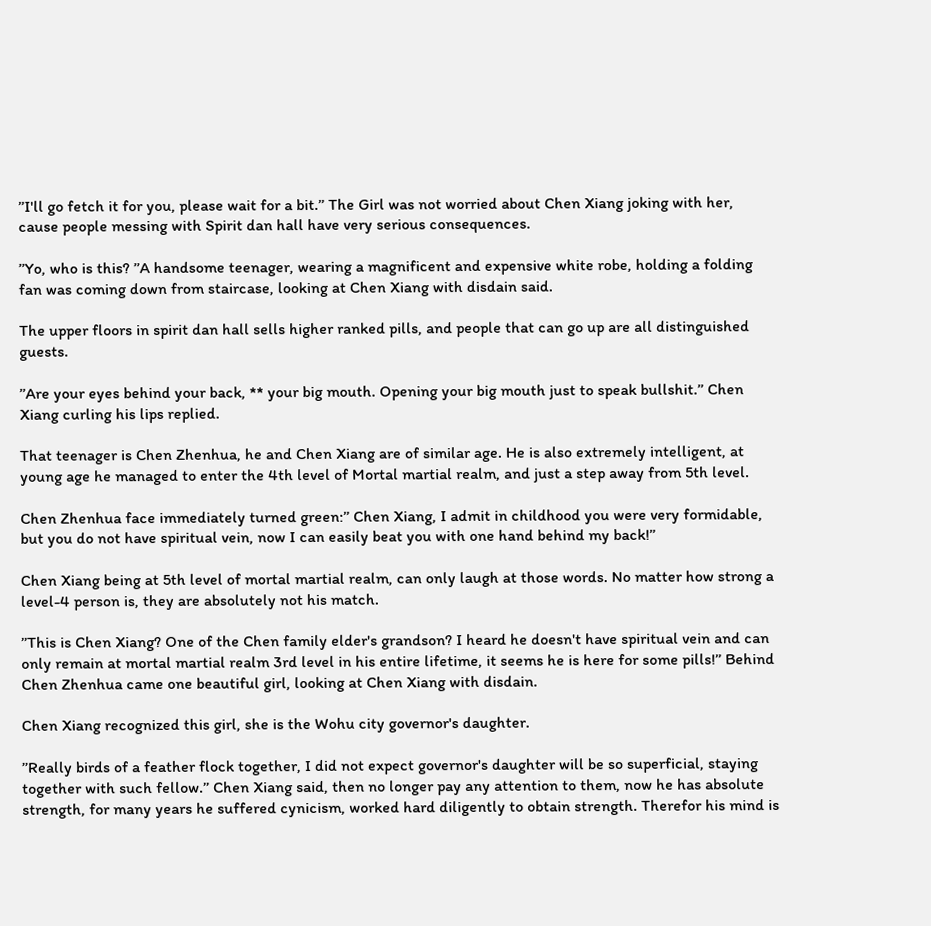’’I'll go fetch it for you, please wait for a bit.’’ The Girl was not worried about Chen Xiang joking with her, cause people messing with Spirit dan hall have very serious consequences.

’’Yo, who is this? ’’A handsome teenager, wearing a magnificent and expensive white robe, holding a folding fan was coming down from staircase, looking at Chen Xiang with disdain said.

The upper floors in spirit dan hall sells higher ranked pills, and people that can go up are all distinguished guests.

’’Are your eyes behind your back, ** your big mouth. Opening your big mouth just to speak bullshit.’’ Chen Xiang curling his lips replied.

That teenager is Chen Zhenhua, he and Chen Xiang are of similar age. He is also extremely intelligent, at young age he managed to enter the 4th level of Mortal martial realm, and just a step away from 5th level.

Chen Zhenhua face immediately turned green:’’ Chen Xiang, I admit in childhood you were very formidable, but you do not have spiritual vein, now I can easily beat you with one hand behind my back!’’

Chen Xiang being at 5th level of mortal martial realm, can only laugh at those words. No matter how strong a level-4 person is, they are absolutely not his match.

’’This is Chen Xiang? One of the Chen family elder's grandson? I heard he doesn't have spiritual vein and can only remain at mortal martial realm 3rd level in his entire lifetime, it seems he is here for some pills!’’ Behind Chen Zhenhua came one beautiful girl, looking at Chen Xiang with disdain.

Chen Xiang recognized this girl, she is the Wohu city governor's daughter.

’’Really birds of a feather flock together, I did not expect governor's daughter will be so superficial, staying together with such fellow.’’ Chen Xiang said, then no longer pay any attention to them, now he has absolute strength, for many years he suffered cynicism, worked hard diligently to obtain strength. Therefor his mind is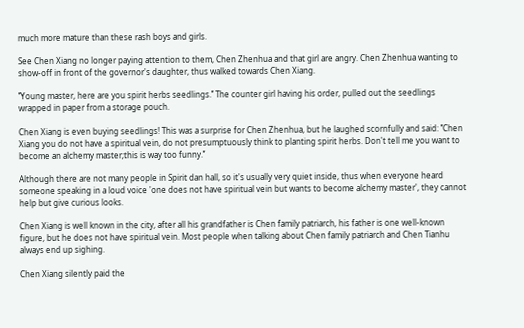much more mature than these rash boys and girls.

See Chen Xiang no longer paying attention to them, Chen Zhenhua and that girl are angry. Chen Zhenhua wanting to show-off in front of the governor's daughter, thus walked towards Chen Xiang.

’’Young master, here are you spirit herbs seedlings.’’ The counter girl having his order, pulled out the seedlings wrapped in paper from a storage pouch.

Chen Xiang is even buying seedlings! This was a surprise for Chen Zhenhua, but he laughed scornfully and said: ’’Chen Xiang you do not have a spiritual vein, do not presumptuously think to planting spirit herbs. Don't tell me you want to become an alchemy master;this is way too funny.’’

Although there are not many people in Spirit dan hall, so it's usually very quiet inside, thus when everyone heard someone speaking in a loud voice 'one does not have spiritual vein but wants to become alchemy master', they cannot help but give curious looks.

Chen Xiang is well known in the city, after all his grandfather is Chen family patriarch, his father is one well-known figure, but he does not have spiritual vein. Most people when talking about Chen family patriarch and Chen Tianhu always end up sighing.

Chen Xiang silently paid the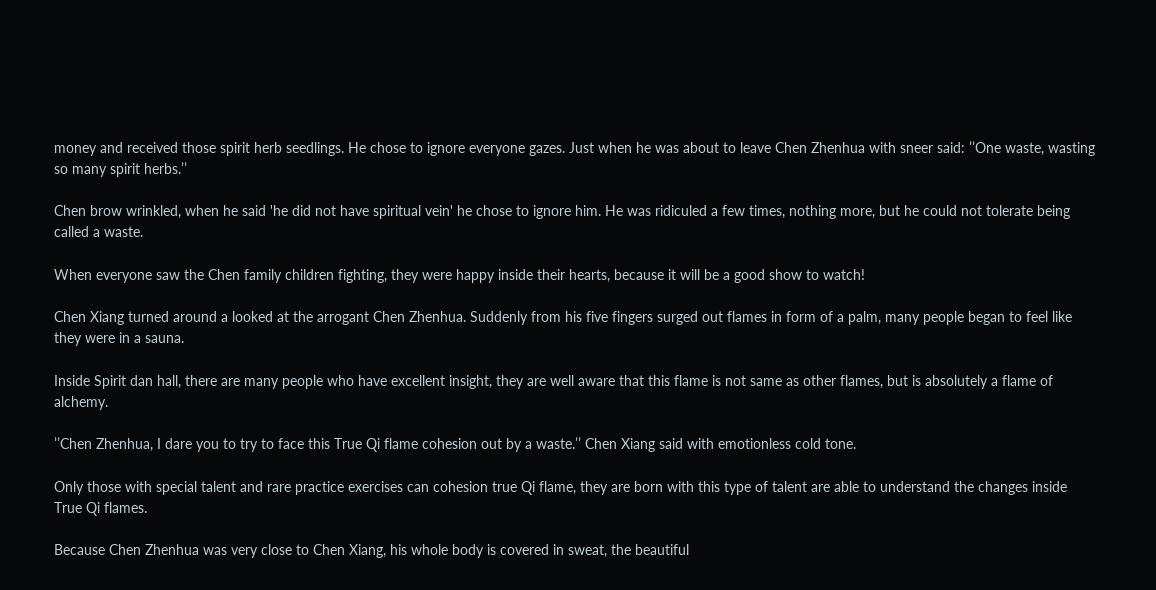money and received those spirit herb seedlings. He chose to ignore everyone gazes. Just when he was about to leave Chen Zhenhua with sneer said: ’’One waste, wasting so many spirit herbs.’’

Chen brow wrinkled, when he said 'he did not have spiritual vein' he chose to ignore him. He was ridiculed a few times, nothing more, but he could not tolerate being called a waste.

When everyone saw the Chen family children fighting, they were happy inside their hearts, because it will be a good show to watch!

Chen Xiang turned around a looked at the arrogant Chen Zhenhua. Suddenly from his five fingers surged out flames in form of a palm, many people began to feel like they were in a sauna.

Inside Spirit dan hall, there are many people who have excellent insight, they are well aware that this flame is not same as other flames, but is absolutely a flame of alchemy.

’’Chen Zhenhua, I dare you to try to face this True Qi flame cohesion out by a waste.’’ Chen Xiang said with emotionless cold tone.

Only those with special talent and rare practice exercises can cohesion true Qi flame, they are born with this type of talent are able to understand the changes inside True Qi flames.

Because Chen Zhenhua was very close to Chen Xiang, his whole body is covered in sweat, the beautiful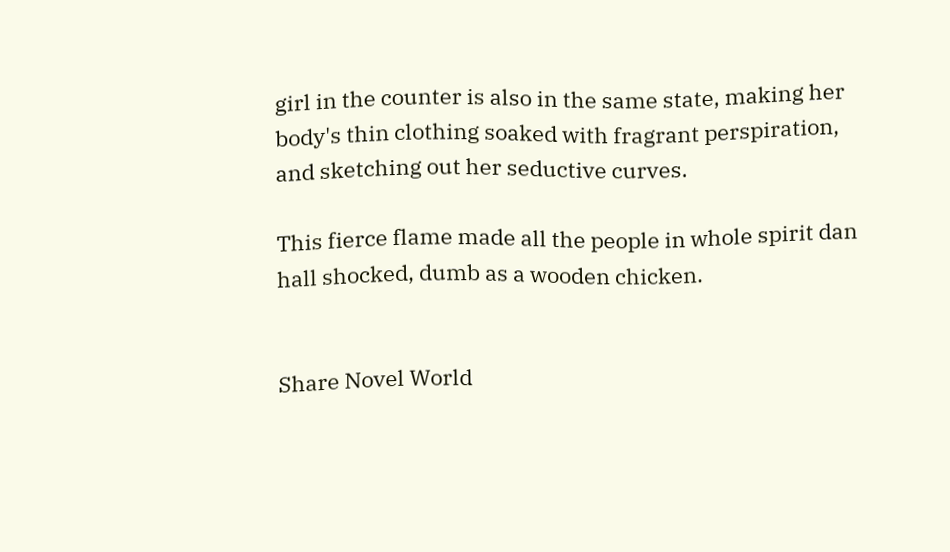girl in the counter is also in the same state, making her body's thin clothing soaked with fragrant perspiration, and sketching out her seductive curves.

This fierce flame made all the people in whole spirit dan hall shocked, dumb as a wooden chicken.


Share Novel World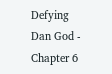Defying Dan God - Chapter 6